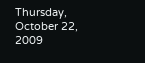Thursday, October 22, 2009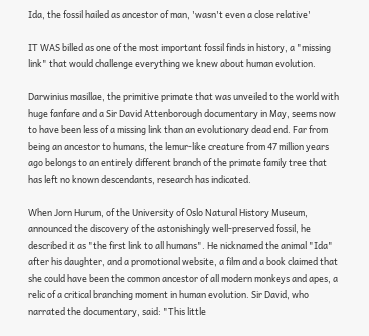Ida, the fossil hailed as ancestor of man, 'wasn't even a close relative'

IT WAS billed as one of the most important fossil finds in history, a "missing link" that would challenge everything we knew about human evolution.

Darwinius masillae, the primitive primate that was unveiled to the world with huge fanfare and a Sir David Attenborough documentary in May, seems now to have been less of a missing link than an evolutionary dead end. Far from being an ancestor to humans, the lemur-like creature from 47 million years ago belongs to an entirely different branch of the primate family tree that has left no known descendants, research has indicated.

When Jorn Hurum, of the University of Oslo Natural History Museum, announced the discovery of the astonishingly well-preserved fossil, he described it as "the first link to all humans". He nicknamed the animal "Ida" after his daughter, and a promotional website, a film and a book claimed that she could have been the common ancestor of all modern monkeys and apes, a relic of a critical branching moment in human evolution. Sir David, who narrated the documentary, said: "This little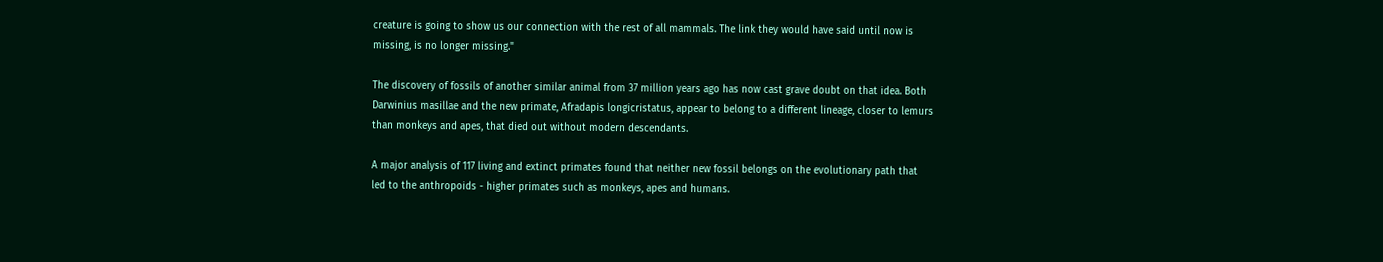creature is going to show us our connection with the rest of all mammals. The link they would have said until now is missing, is no longer missing."

The discovery of fossils of another similar animal from 37 million years ago has now cast grave doubt on that idea. Both Darwinius masillae and the new primate, Afradapis longicristatus, appear to belong to a different lineage, closer to lemurs than monkeys and apes, that died out without modern descendants.

A major analysis of 117 living and extinct primates found that neither new fossil belongs on the evolutionary path that led to the anthropoids - higher primates such as monkeys, apes and humans.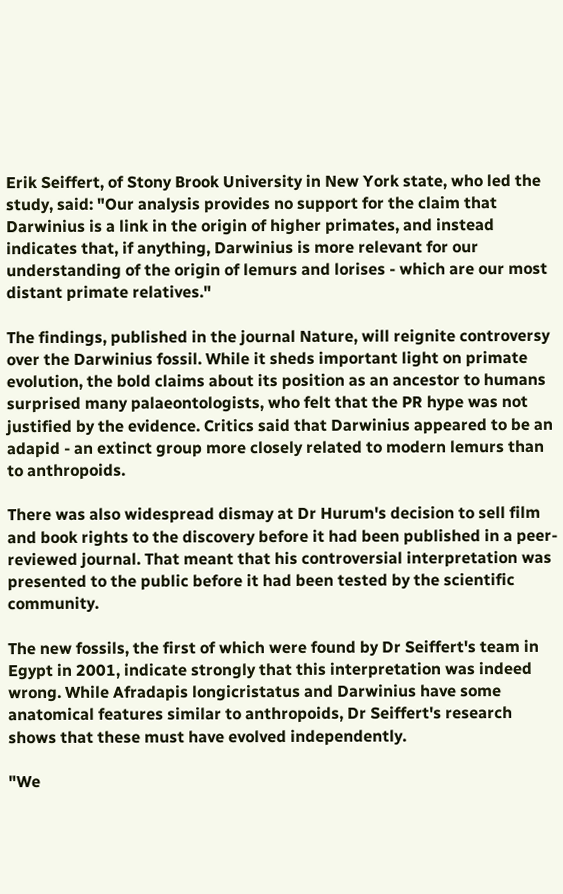Erik Seiffert, of Stony Brook University in New York state, who led the study, said: "Our analysis provides no support for the claim that Darwinius is a link in the origin of higher primates, and instead indicates that, if anything, Darwinius is more relevant for our understanding of the origin of lemurs and lorises - which are our most distant primate relatives."

The findings, published in the journal Nature, will reignite controversy over the Darwinius fossil. While it sheds important light on primate evolution, the bold claims about its position as an ancestor to humans surprised many palaeontologists, who felt that the PR hype was not justified by the evidence. Critics said that Darwinius appeared to be an adapid - an extinct group more closely related to modern lemurs than to anthropoids.

There was also widespread dismay at Dr Hurum's decision to sell film and book rights to the discovery before it had been published in a peer-reviewed journal. That meant that his controversial interpretation was presented to the public before it had been tested by the scientific community.

The new fossils, the first of which were found by Dr Seiffert's team in Egypt in 2001, indicate strongly that this interpretation was indeed wrong. While Afradapis longicristatus and Darwinius have some anatomical features similar to anthropoids, Dr Seiffert's research shows that these must have evolved independently.

"We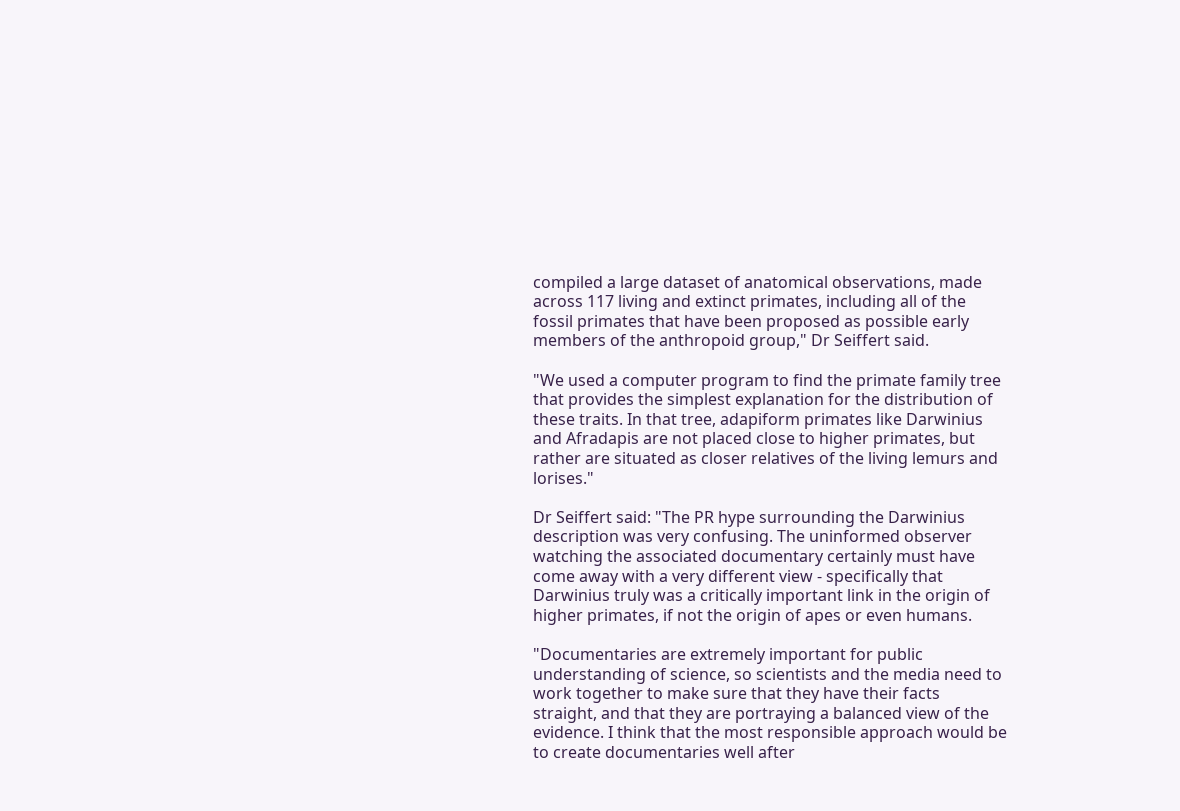compiled a large dataset of anatomical observations, made across 117 living and extinct primates, including all of the fossil primates that have been proposed as possible early members of the anthropoid group," Dr Seiffert said.

"We used a computer program to find the primate family tree that provides the simplest explanation for the distribution of these traits. In that tree, adapiform primates like Darwinius and Afradapis are not placed close to higher primates, but rather are situated as closer relatives of the living lemurs and lorises."

Dr Seiffert said: "The PR hype surrounding the Darwinius description was very confusing. The uninformed observer watching the associated documentary certainly must have come away with a very different view - specifically that Darwinius truly was a critically important link in the origin of higher primates, if not the origin of apes or even humans.

"Documentaries are extremely important for public understanding of science, so scientists and the media need to work together to make sure that they have their facts straight, and that they are portraying a balanced view of the evidence. I think that the most responsible approach would be to create documentaries well after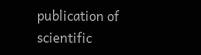publication of scientific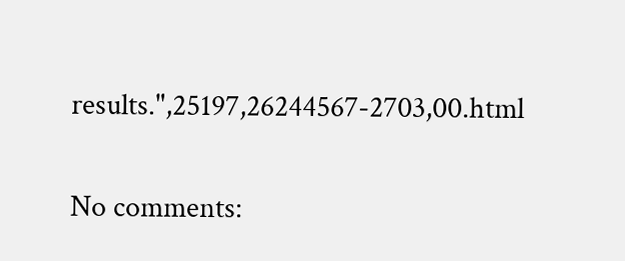results.",25197,26244567-2703,00.html

No comments: